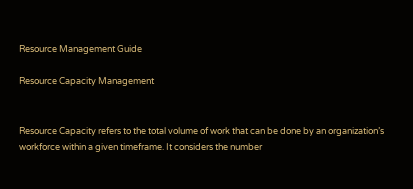Resource Management Guide

Resource Capacity Management


Resource Capacity refers to the total volume of work that can be done by an organization’s workforce within a given timeframe. It considers the number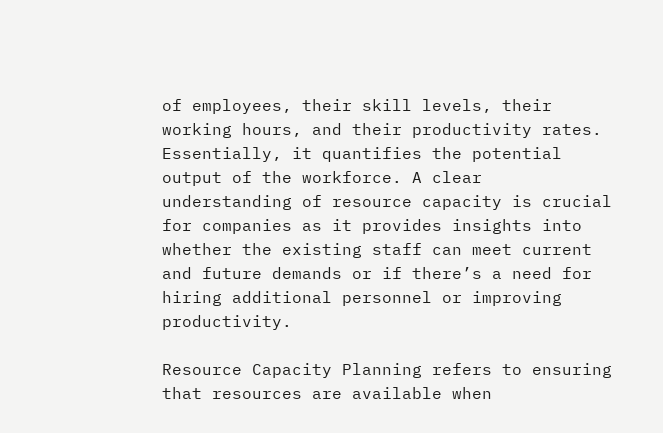of employees, their skill levels, their working hours, and their productivity rates. Essentially, it quantifies the potential output of the workforce. A clear understanding of resource capacity is crucial for companies as it provides insights into whether the existing staff can meet current and future demands or if there’s a need for hiring additional personnel or improving productivity.

Resource Capacity Planning refers to ensuring that resources are available when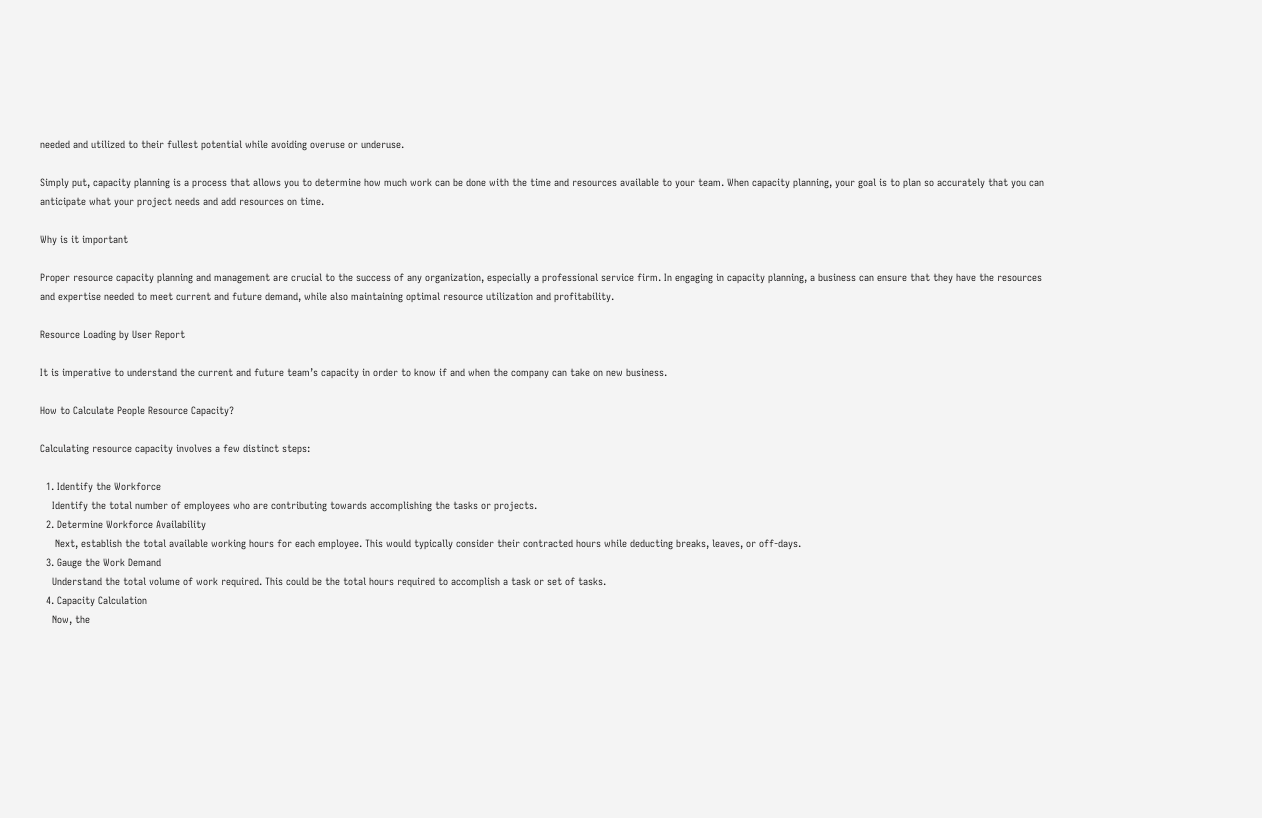needed and utilized to their fullest potential while avoiding overuse or underuse.

Simply put, capacity planning is a process that allows you to determine how much work can be done with the time and resources available to your team. When capacity planning, your goal is to plan so accurately that you can anticipate what your project needs and add resources on time.

Why is it important

Proper resource capacity planning and management are crucial to the success of any organization, especially a professional service firm. In engaging in capacity planning, a business can ensure that they have the resources and expertise needed to meet current and future demand, while also maintaining optimal resource utilization and profitability.

Resource Loading by User Report

It is imperative to understand the current and future team’s capacity in order to know if and when the company can take on new business.

How to Calculate People Resource Capacity?

Calculating resource capacity involves a few distinct steps:

  1. Identify the Workforce
    Identify the total number of employees who are contributing towards accomplishing the tasks or projects.
  2. Determine Workforce Availability
     Next, establish the total available working hours for each employee. This would typically consider their contracted hours while deducting breaks, leaves, or off-days.
  3. Gauge the Work Demand
    Understand the total volume of work required. This could be the total hours required to accomplish a task or set of tasks.
  4. Capacity Calculation
    Now, the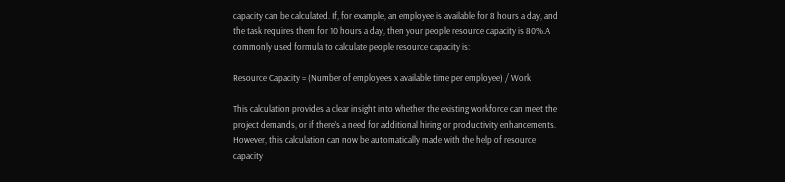capacity can be calculated. If, for example, an employee is available for 8 hours a day, and the task requires them for 10 hours a day, then your people resource capacity is 80%.A commonly used formula to calculate people resource capacity is:

Resource Capacity = (Number of employees x available time per employee) / Work

This calculation provides a clear insight into whether the existing workforce can meet the project demands, or if there’s a need for additional hiring or productivity enhancements. However, this calculation can now be automatically made with the help of resource capacity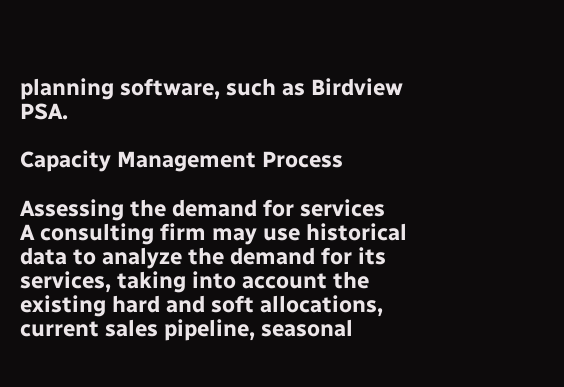planning software, such as Birdview PSA.

Capacity Management Process

Assessing the demand for services
A consulting firm may use historical data to analyze the demand for its services, taking into account the existing hard and soft allocations, current sales pipeline, seasonal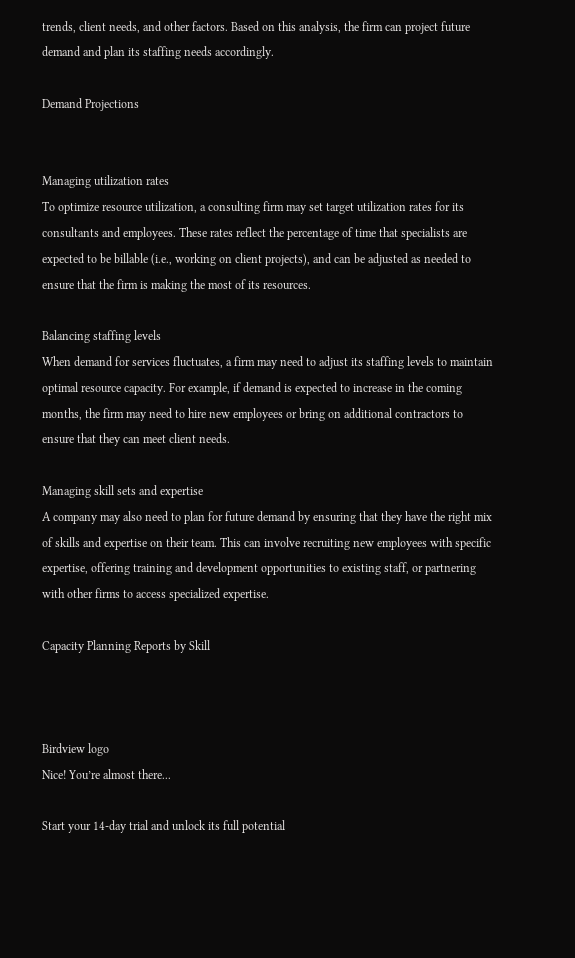trends, client needs, and other factors. Based on this analysis, the firm can project future demand and plan its staffing needs accordingly.

Demand Projections


Managing utilization rates
To optimize resource utilization, a consulting firm may set target utilization rates for its consultants and employees. These rates reflect the percentage of time that specialists are expected to be billable (i.e., working on client projects), and can be adjusted as needed to ensure that the firm is making the most of its resources.

Balancing staffing levels
When demand for services fluctuates, a firm may need to adjust its staffing levels to maintain optimal resource capacity. For example, if demand is expected to increase in the coming months, the firm may need to hire new employees or bring on additional contractors to ensure that they can meet client needs.

Managing skill sets and expertise
A company may also need to plan for future demand by ensuring that they have the right mix of skills and expertise on their team. This can involve recruiting new employees with specific expertise, offering training and development opportunities to existing staff, or partnering with other firms to access specialized expertise.

Capacity Planning Reports by Skill



Birdview logo
Nice! You’re almost there...

Start your 14-day trial and unlock its full potential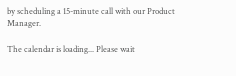by scheduling a 15-minute call with our Product Manager.

The calendar is loading... Please wait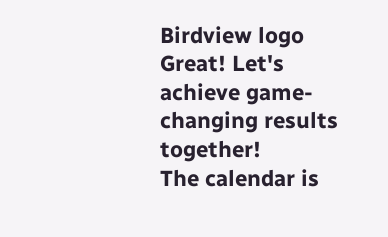Birdview logo
Great! Let's achieve game-changing results together!
The calendar is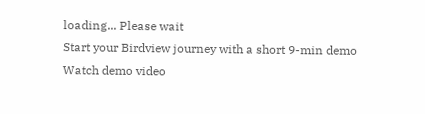loading... Please wait
Start your Birdview journey with a short 9-min demo
Watch demo video